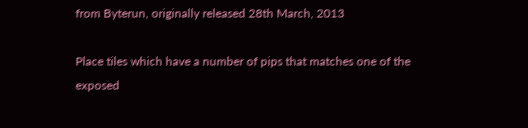from Byterun, originally released 28th March, 2013

Place tiles which have a number of pips that matches one of the exposed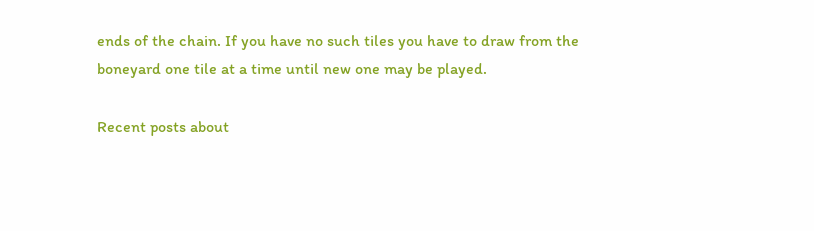ends of the chain. If you have no such tiles you have to draw from the boneyard one tile at a time until new one may be played.

Recent posts about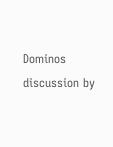Dominos
discussion by